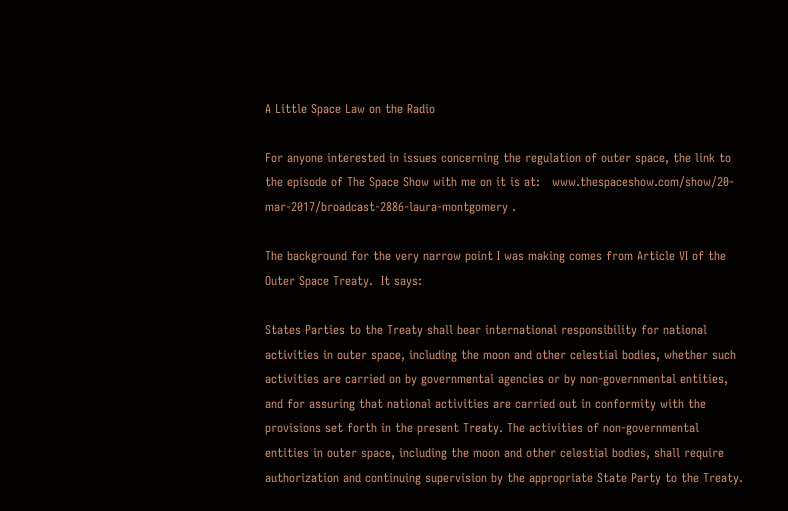A Little Space Law on the Radio

For anyone interested in issues concerning the regulation of outer space, the link to the episode of The Space Show with me on it is at:   www.thespaceshow.com/show/20-mar-2017/broadcast-2886-laura-montgomery .

The background for the very narrow point I was making comes from Article VI of the Outer Space Treaty.  It says:

States Parties to the Treaty shall bear international responsibility for national activities in outer space, including the moon and other celestial bodies, whether such activities are carried on by governmental agencies or by non-governmental entities, and for assuring that national activities are carried out in conformity with the provisions set forth in the present Treaty. The activities of non-governmental entities in outer space, including the moon and other celestial bodies, shall require authorization and continuing supervision by the appropriate State Party to the Treaty.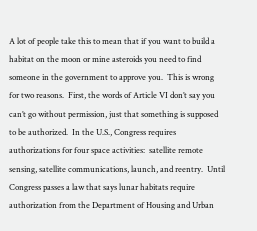A lot of people take this to mean that if you want to build a habitat on the moon or mine asteroids you need to find someone in the government to approve you.  This is wrong for two reasons.  First, the words of Article VI don’t say you can’t go without permission, just that something is supposed to be authorized.  In the U.S., Congress requires authorizations for four space activities:  satellite remote sensing, satellite communications, launch, and reentry.  Until Congress passes a law that says lunar habitats require authorization from the Department of Housing and Urban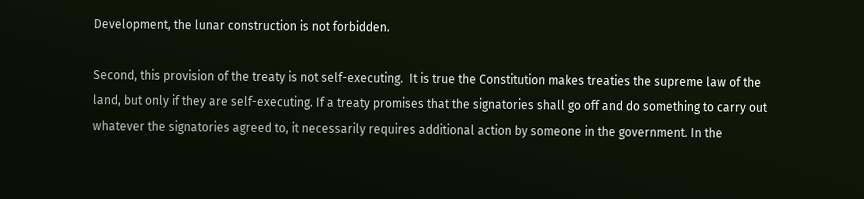Development, the lunar construction is not forbidden.

Second, this provision of the treaty is not self-executing.  It is true the Constitution makes treaties the supreme law of the land, but only if they are self-executing. If a treaty promises that the signatories shall go off and do something to carry out whatever the signatories agreed to, it necessarily requires additional action by someone in the government. In the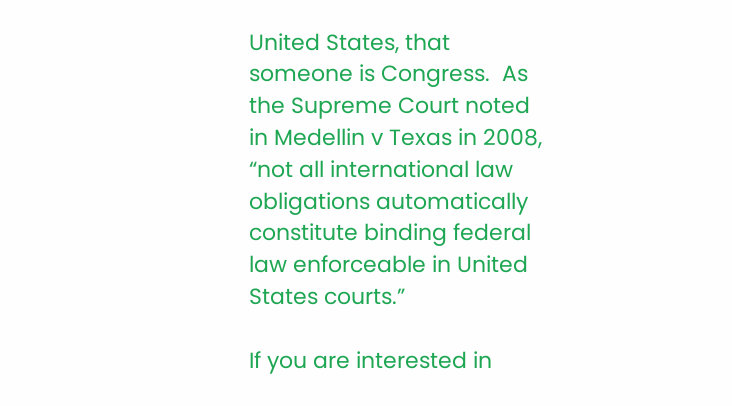United States, that someone is Congress.  As the Supreme Court noted in Medellin v Texas in 2008, “not all international law obligations automatically constitute binding federal law enforceable in United States courts.”

If you are interested in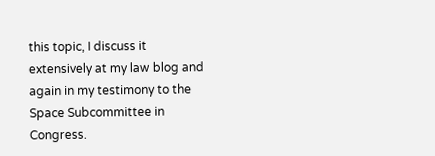this topic, I discuss it extensively at my law blog and again in my testimony to the Space Subcommittee in Congress.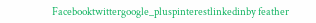Facebooktwittergoogle_pluspinterestlinkedinby feather